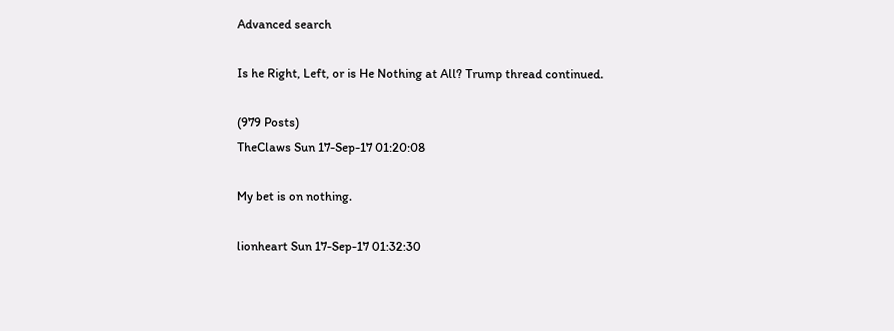Advanced search

Is he Right, Left, or is He Nothing at All? Trump thread continued.

(979 Posts)
TheClaws Sun 17-Sep-17 01:20:08

My bet is on nothing.

lionheart Sun 17-Sep-17 01:32:30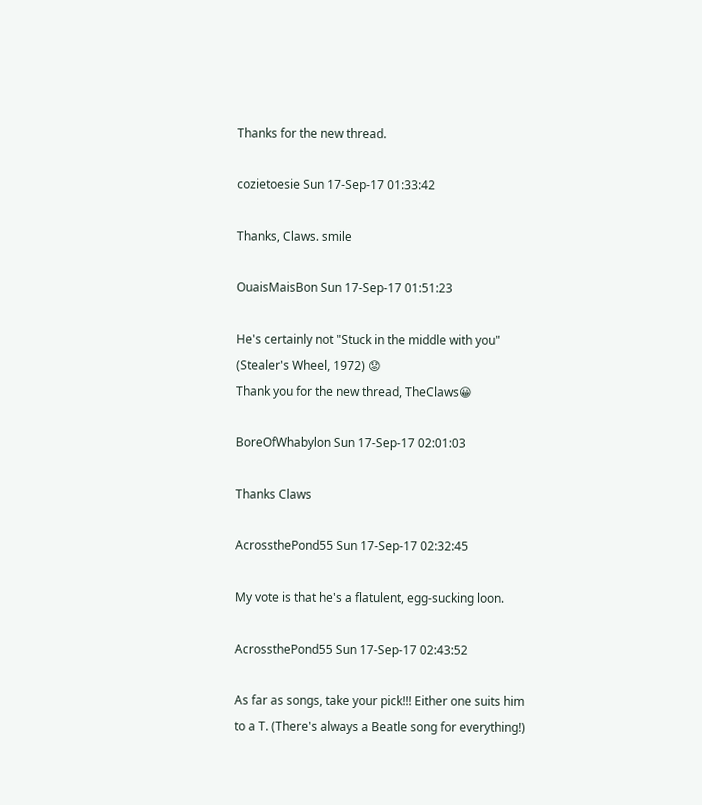Thanks for the new thread.

cozietoesie Sun 17-Sep-17 01:33:42

Thanks, Claws. smile

OuaisMaisBon Sun 17-Sep-17 01:51:23

He's certainly not "Stuck in the middle with you" (Stealer's Wheel, 1972) 😟
Thank you for the new thread, TheClaws😀

BoreOfWhabylon Sun 17-Sep-17 02:01:03

Thanks Claws

AcrossthePond55 Sun 17-Sep-17 02:32:45

My vote is that he's a flatulent, egg-sucking loon.

AcrossthePond55 Sun 17-Sep-17 02:43:52

As far as songs, take your pick!!! Either one suits him to a T. (There's always a Beatle song for everything!)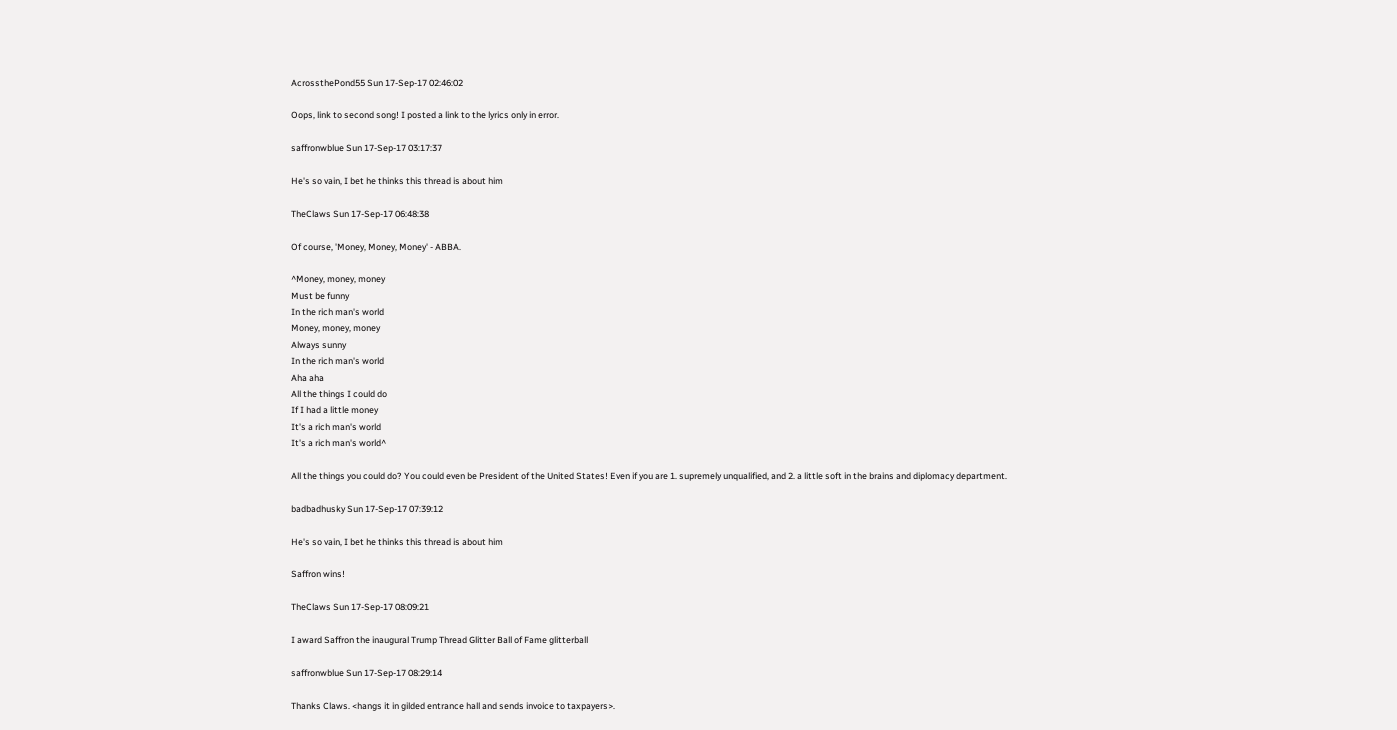AcrossthePond55 Sun 17-Sep-17 02:46:02

Oops, link to second song! I posted a link to the lyrics only in error.

saffronwblue Sun 17-Sep-17 03:17:37

He's so vain, I bet he thinks this thread is about him

TheClaws Sun 17-Sep-17 06:48:38

Of course, 'Money, Money, Money' - ABBA.

^Money, money, money
Must be funny
In the rich man's world
Money, money, money
Always sunny
In the rich man's world
Aha aha
All the things I could do
If I had a little money
It's a rich man's world
It's a rich man's world^

All the things you could do? You could even be President of the United States! Even if you are 1. supremely unqualified, and 2. a little soft in the brains and diplomacy department.

badbadhusky Sun 17-Sep-17 07:39:12

He's so vain, I bet he thinks this thread is about him

Saffron wins!

TheClaws Sun 17-Sep-17 08:09:21

I award Saffron the inaugural Trump Thread Glitter Ball of Fame glitterball

saffronwblue Sun 17-Sep-17 08:29:14

Thanks Claws. <hangs it in gilded entrance hall and sends invoice to taxpayers>.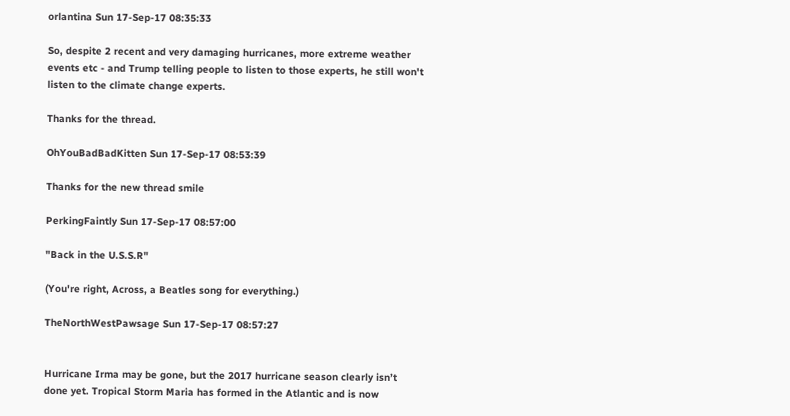orlantina Sun 17-Sep-17 08:35:33

So, despite 2 recent and very damaging hurricanes, more extreme weather events etc - and Trump telling people to listen to those experts, he still won't listen to the climate change experts.

Thanks for the thread.

OhYouBadBadKitten Sun 17-Sep-17 08:53:39

Thanks for the new thread smile

PerkingFaintly Sun 17-Sep-17 08:57:00

"Back in the U.S.S.R"

(You're right, Across, a Beatles song for everything.)

TheNorthWestPawsage Sun 17-Sep-17 08:57:27


Hurricane Irma may be gone, but the 2017 hurricane season clearly isn’t done yet. Tropical Storm Maria has formed in the Atlantic and is now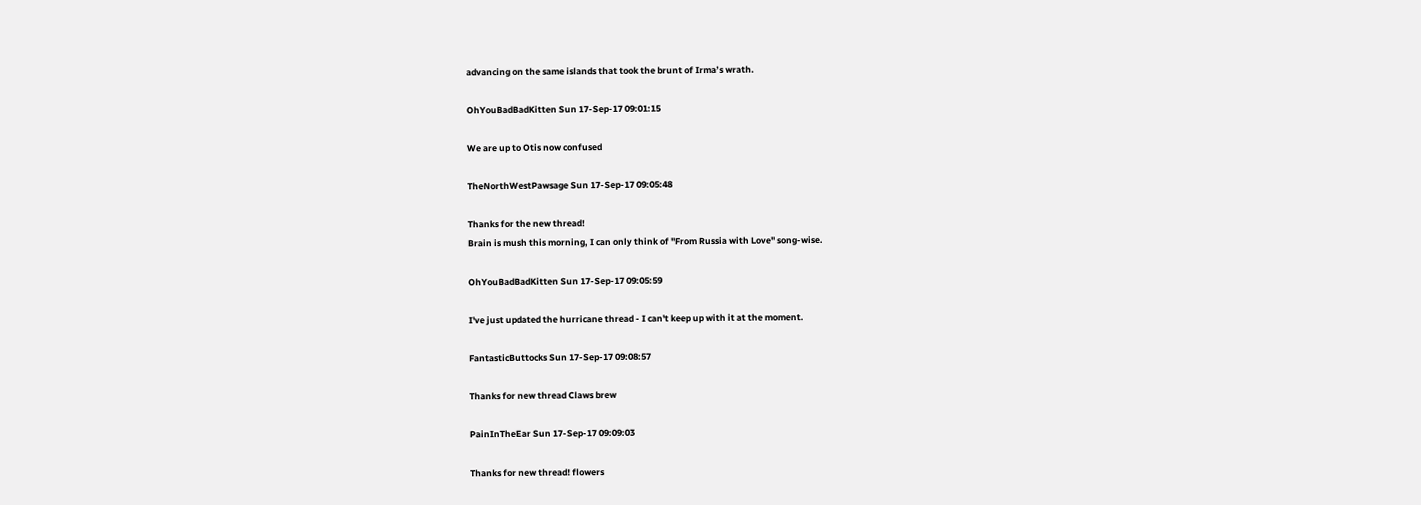advancing on the same islands that took the brunt of Irma’s wrath.

OhYouBadBadKitten Sun 17-Sep-17 09:01:15

We are up to Otis now confused

TheNorthWestPawsage Sun 17-Sep-17 09:05:48

Thanks for the new thread!
Brain is mush this morning, I can only think of "From Russia with Love" song-wise.

OhYouBadBadKitten Sun 17-Sep-17 09:05:59

I've just updated the hurricane thread - I can't keep up with it at the moment.

FantasticButtocks Sun 17-Sep-17 09:08:57

Thanks for new thread Claws brew

PainInTheEar Sun 17-Sep-17 09:09:03

Thanks for new thread! flowers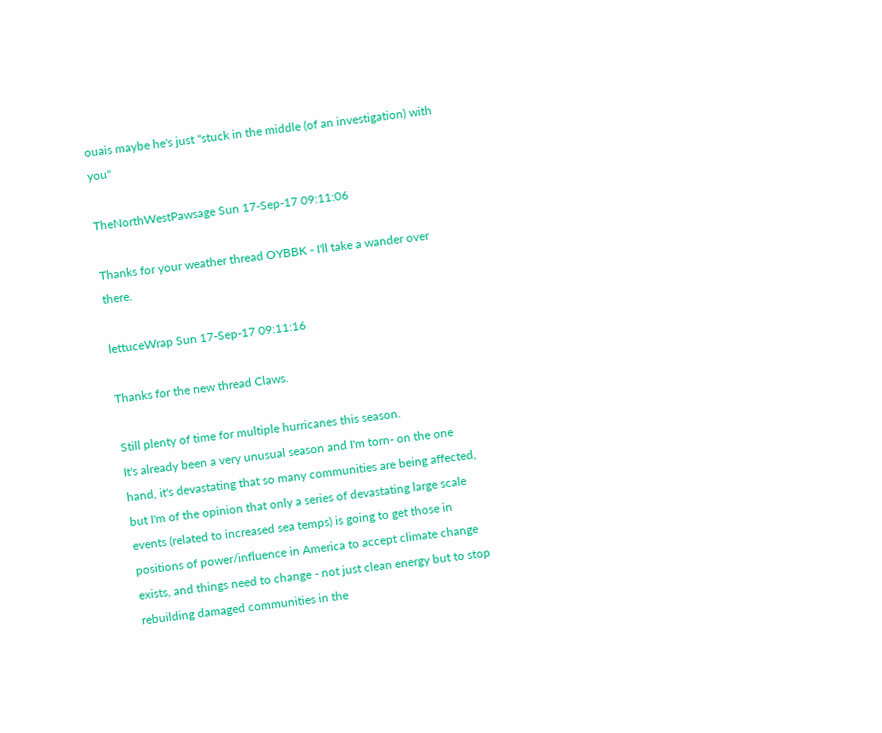ouais maybe he's just "stuck in the middle (of an investigation) with you"

TheNorthWestPawsage Sun 17-Sep-17 09:11:06

Thanks for your weather thread OYBBK - I'll take a wander over there.

lettuceWrap Sun 17-Sep-17 09:11:16

Thanks for the new thread Claws.

Still plenty of time for multiple hurricanes this season.
It's already been a very unusual season and I'm torn- on the one hand, it's devastating that so many communities are being affected, but I'm of the opinion that only a series of devastating large scale events (related to increased sea temps) is going to get those in positions of power/influence in America to accept climate change exists, and things need to change - not just clean energy but to stop rebuilding damaged communities in the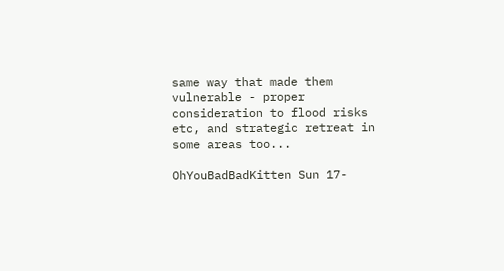same way that made them vulnerable - proper consideration to flood risks etc, and strategic retreat in some areas too...

OhYouBadBadKitten Sun 17-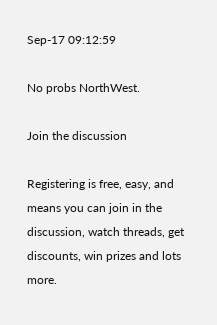Sep-17 09:12:59

No probs NorthWest.

Join the discussion

Registering is free, easy, and means you can join in the discussion, watch threads, get discounts, win prizes and lots more.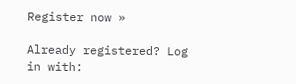Register now »

Already registered? Log in with: